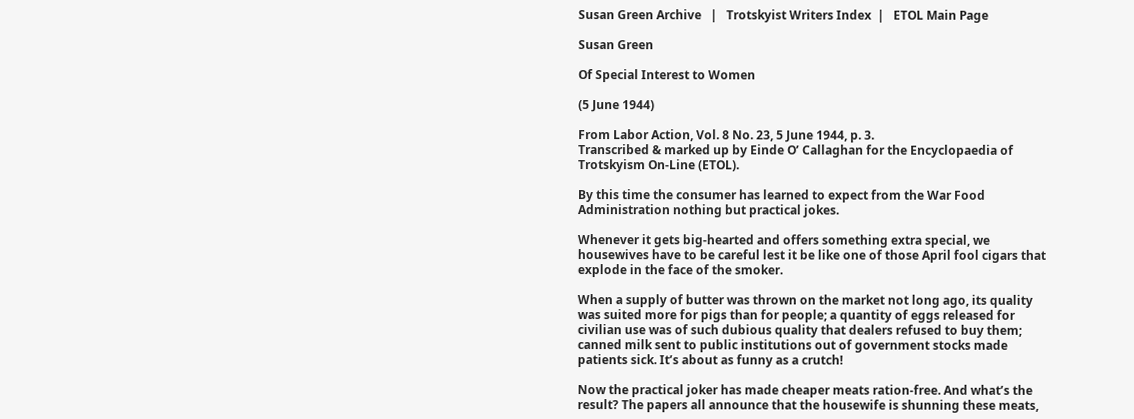Susan Green Archive   |   Trotskyist Writers Index  |   ETOL Main Page

Susan Green

Of Special Interest to Women

(5 June 1944)

From Labor Action, Vol. 8 No. 23, 5 June 1944, p. 3.
Transcribed & marked up by Einde O’ Callaghan for the Encyclopaedia of Trotskyism On-Line (ETOL).

By this time the consumer has learned to expect from the War Food Administration nothing but practical jokes.

Whenever it gets big-hearted and offers something extra special, we housewives have to be careful lest it be like one of those April fool cigars that explode in the face of the smoker.

When a supply of butter was thrown on the market not long ago, its quality was suited more for pigs than for people; a quantity of eggs released for civilian use was of such dubious quality that dealers refused to buy them; canned milk sent to public institutions out of government stocks made patients sick. It’s about as funny as a crutch!

Now the practical joker has made cheaper meats ration-free. And what’s the result? The papers all announce that the housewife is shunning these meats,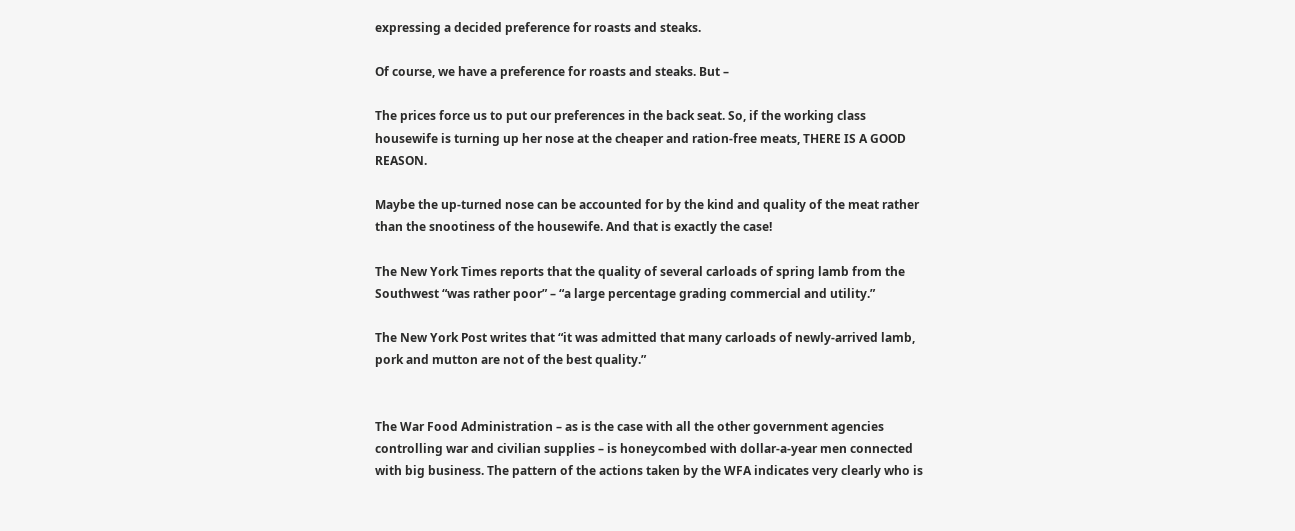expressing a decided preference for roasts and steaks.

Of course, we have a preference for roasts and steaks. But –

The prices force us to put our preferences in the back seat. So, if the working class housewife is turning up her nose at the cheaper and ration-free meats, THERE IS A GOOD REASON.

Maybe the up-turned nose can be accounted for by the kind and quality of the meat rather than the snootiness of the housewife. And that is exactly the case!

The New York Times reports that the quality of several carloads of spring lamb from the Southwest “was rather poor” – “a large percentage grading commercial and utility.”

The New York Post writes that “it was admitted that many carloads of newly-arrived lamb, pork and mutton are not of the best quality.”


The War Food Administration – as is the case with all the other government agencies controlling war and civilian supplies – is honeycombed with dollar-a-year men connected with big business. The pattern of the actions taken by the WFA indicates very clearly who is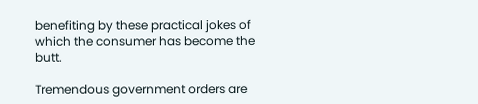benefiting by these practical jokes of which the consumer has become the butt.

Tremendous government orders are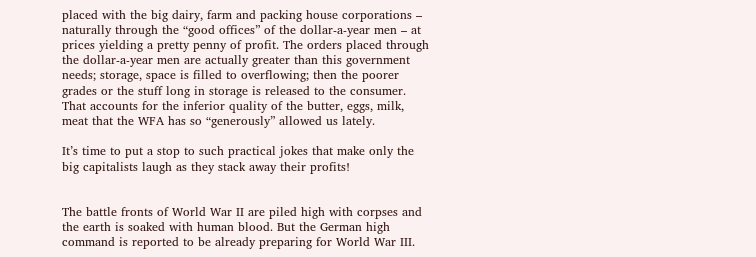placed with the big dairy, farm and packing house corporations – naturally through the “good offices” of the dollar-a-year men – at prices yielding a pretty penny of profit. The orders placed through the dollar-a-year men are actually greater than this government needs; storage, space is filled to overflowing; then the poorer grades or the stuff long in storage is released to the consumer. That accounts for the inferior quality of the butter, eggs, milk, meat that the WFA has so “generously” allowed us lately.

It’s time to put a stop to such practical jokes that make only the big capitalists laugh as they stack away their profits!


The battle fronts of World War II are piled high with corpses and the earth is soaked with human blood. But the German high command is reported to be already preparing for World War III.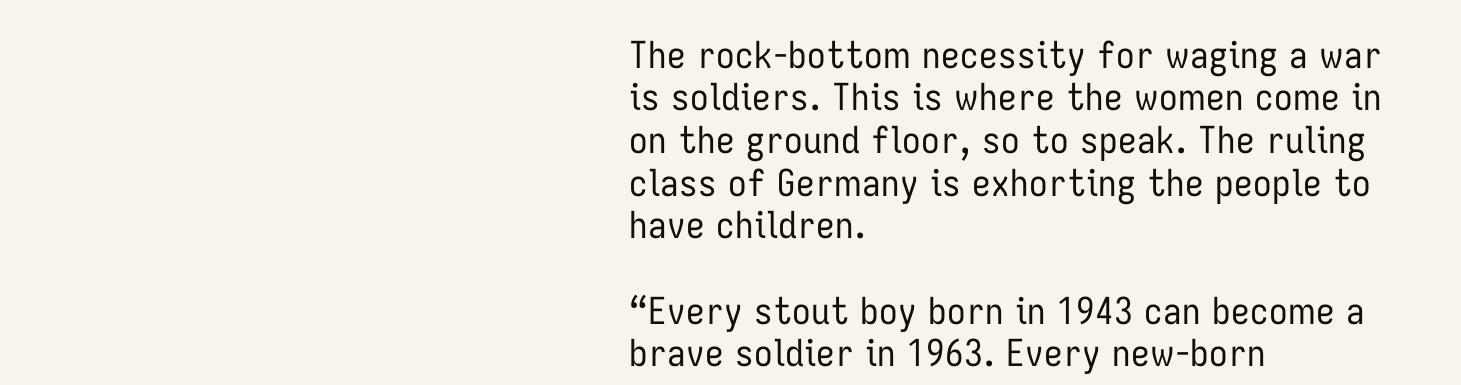The rock-bottom necessity for waging a war is soldiers. This is where the women come in on the ground floor, so to speak. The ruling class of Germany is exhorting the people to have children.

“Every stout boy born in 1943 can become a brave soldier in 1963. Every new-born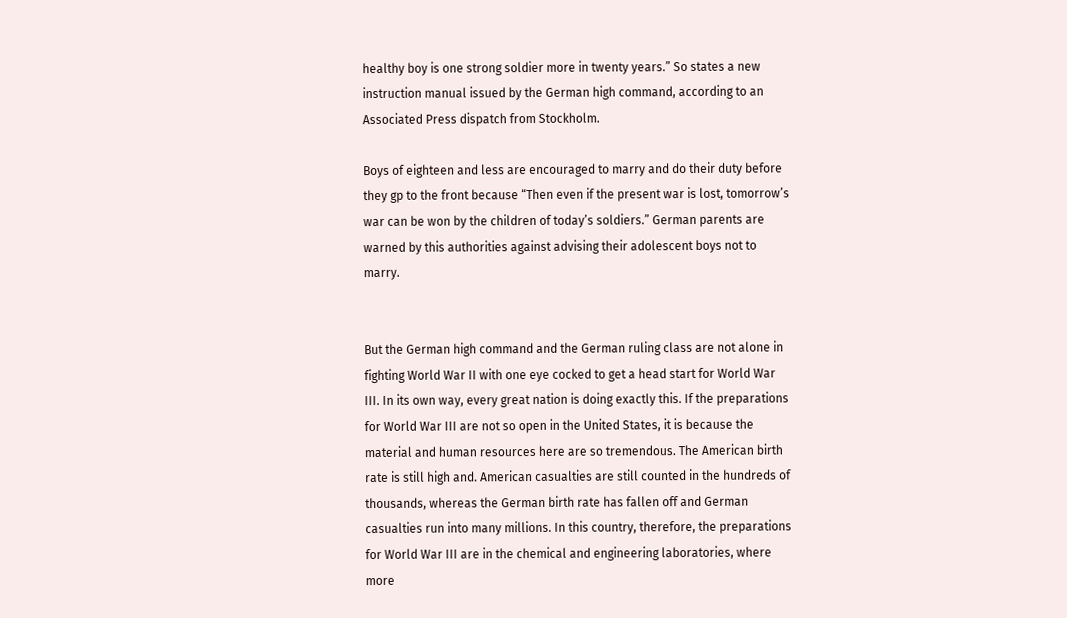healthy boy is one strong soldier more in twenty years.” So states a new instruction manual issued by the German high command, according to an Associated Press dispatch from Stockholm.

Boys of eighteen and less are encouraged to marry and do their duty before they gp to the front because “Then even if the present war is lost, tomorrow’s war can be won by the children of today’s soldiers.” German parents are warned by this authorities against advising their adolescent boys not to marry.


But the German high command and the German ruling class are not alone in fighting World War II with one eye cocked to get a head start for World War III. In its own way, every great nation is doing exactly this. If the preparations for World War III are not so open in the United States, it is because the material and human resources here are so tremendous. The American birth rate is still high and. American casualties are still counted in the hundreds of thousands, whereas the German birth rate has fallen off and German casualties run into many millions. In this country, therefore, the preparations for World War III are in the chemical and engineering laboratories, where more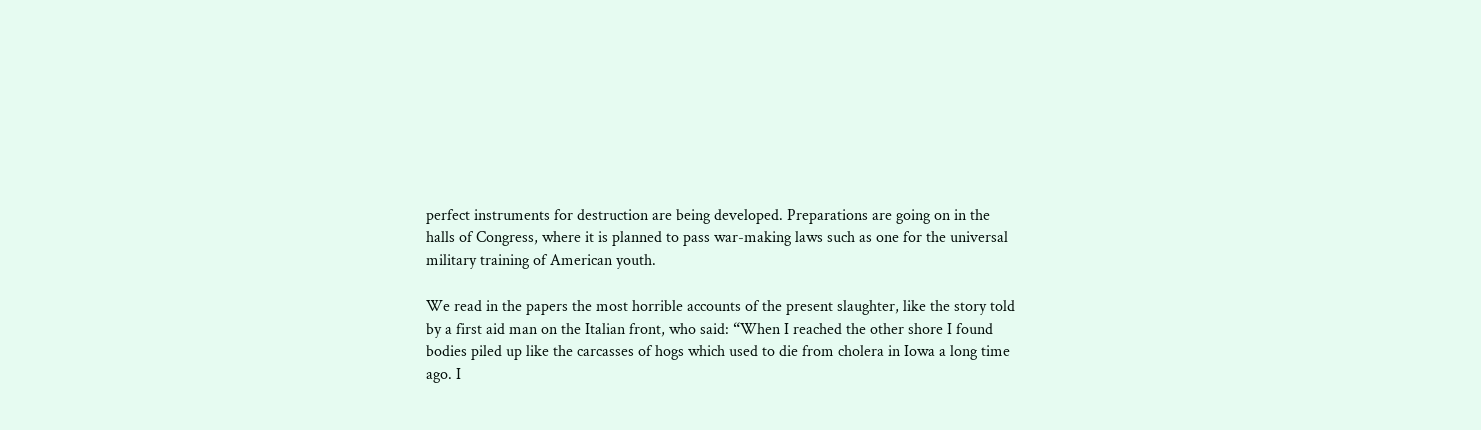perfect instruments for destruction are being developed. Preparations are going on in the halls of Congress, where it is planned to pass war-making laws such as one for the universal military training of American youth.

We read in the papers the most horrible accounts of the present slaughter, like the story told by a first aid man on the Italian front, who said: “When I reached the other shore I found bodies piled up like the carcasses of hogs which used to die from cholera in Iowa a long time ago. I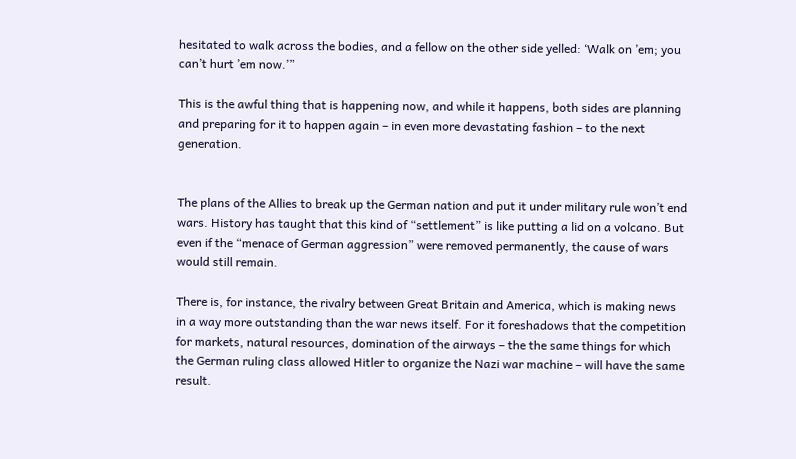hesitated to walk across the bodies, and a fellow on the other side yelled: ‘Walk on ’em; you can’t hurt ’em now.’”

This is the awful thing that is happening now, and while it happens, both sides are planning and preparing for it to happen again – in even more devastating fashion – to the next generation.


The plans of the Allies to break up the German nation and put it under military rule won’t end wars. History has taught that this kind of “settlement” is like putting a lid on a volcano. But even if the “menace of German aggression” were removed permanently, the cause of wars would still remain.

There is, for instance, the rivalry between Great Britain and America, which is making news in a way more outstanding than the war news itself. For it foreshadows that the competition for markets, natural resources, domination of the airways – the the same things for which the German ruling class allowed Hitler to organize the Nazi war machine – will have the same result.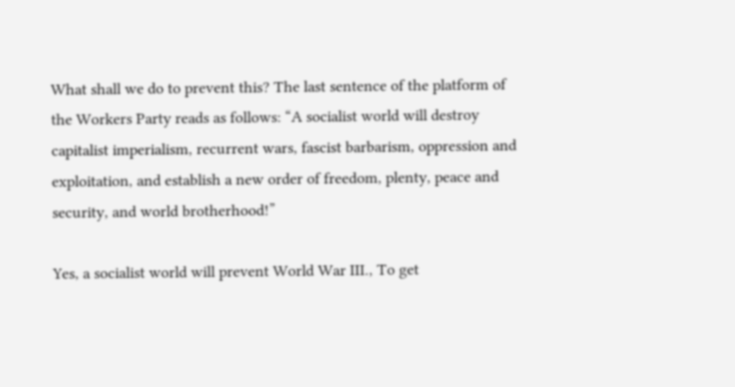What shall we do to prevent this? The last sentence of the platform of the Workers Party reads as follows: “A socialist world will destroy capitalist imperialism, recurrent wars, fascist barbarism, oppression and exploitation, and establish a new order of freedom, plenty, peace and security, and world brotherhood!”

Yes, a socialist world will prevent World War III., To get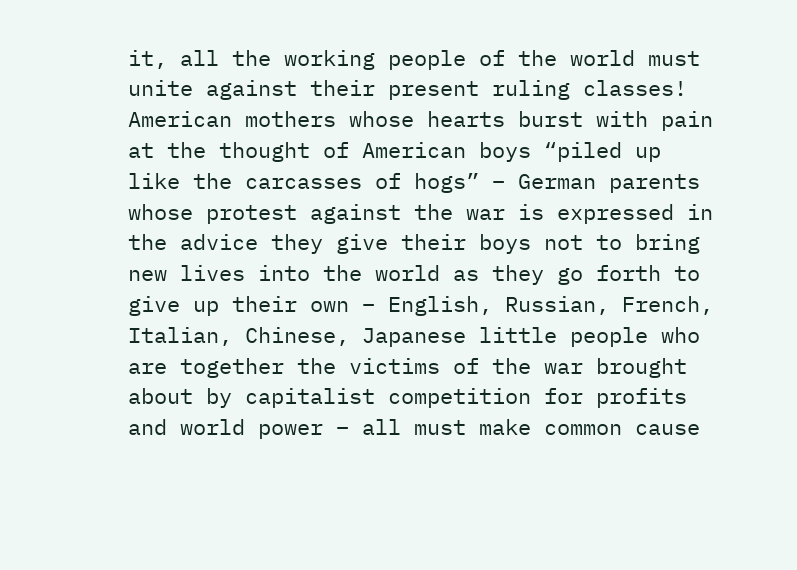it, all the working people of the world must unite against their present ruling classes! American mothers whose hearts burst with pain at the thought of American boys “piled up like the carcasses of hogs” – German parents whose protest against the war is expressed in the advice they give their boys not to bring new lives into the world as they go forth to give up their own – English, Russian, French, Italian, Chinese, Japanese little people who are together the victims of the war brought about by capitalist competition for profits and world power – all must make common cause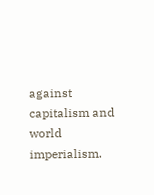against capitalism and world imperialism.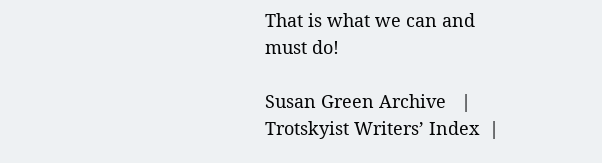That is what we can and must do!

Susan Green Archive   |   Trotskyist Writers’ Index  |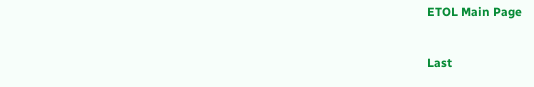ETOL Main Page

Last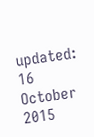updated: 16 October 2015